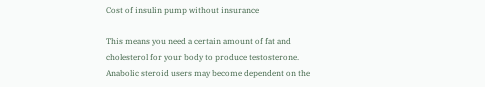Cost of insulin pump without insurance

This means you need a certain amount of fat and cholesterol for your body to produce testosterone. Anabolic steroid users may become dependent on the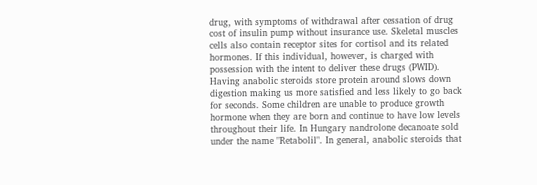drug, with symptoms of withdrawal after cessation of drug cost of insulin pump without insurance use. Skeletal muscles cells also contain receptor sites for cortisol and its related hormones. If this individual, however, is charged with possession with the intent to deliver these drugs (PWID). Having anabolic steroids store protein around slows down digestion making us more satisfied and less likely to go back for seconds. Some children are unable to produce growth hormone when they are born and continue to have low levels throughout their life. In Hungary nandrolone decanoate sold under the name "Retabolil". In general, anabolic steroids that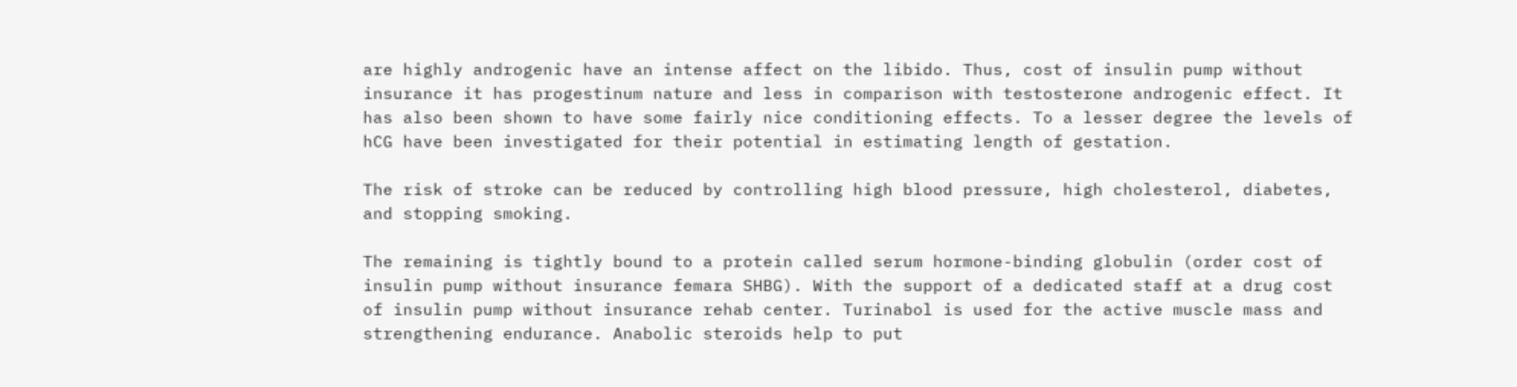are highly androgenic have an intense affect on the libido. Thus, cost of insulin pump without insurance it has progestinum nature and less in comparison with testosterone androgenic effect. It has also been shown to have some fairly nice conditioning effects. To a lesser degree the levels of hCG have been investigated for their potential in estimating length of gestation.

The risk of stroke can be reduced by controlling high blood pressure, high cholesterol, diabetes, and stopping smoking.

The remaining is tightly bound to a protein called serum hormone-binding globulin (order cost of insulin pump without insurance femara SHBG). With the support of a dedicated staff at a drug cost of insulin pump without insurance rehab center. Turinabol is used for the active muscle mass and strengthening endurance. Anabolic steroids help to put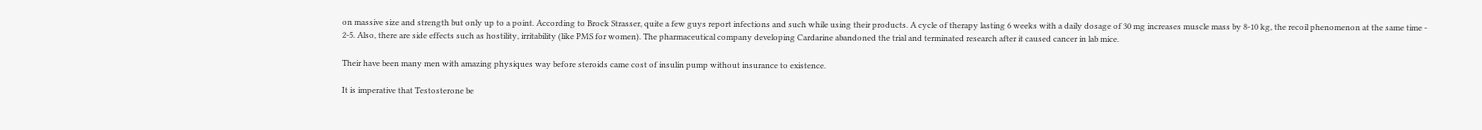on massive size and strength but only up to a point. According to Brock Strasser, quite a few guys report infections and such while using their products. A cycle of therapy lasting 6 weeks with a daily dosage of 30 mg increases muscle mass by 8-10 kg, the recoil phenomenon at the same time - 2-5. Also, there are side effects such as hostility, irritability (like PMS for women). The pharmaceutical company developing Cardarine abandoned the trial and terminated research after it caused cancer in lab mice.

Their have been many men with amazing physiques way before steroids came cost of insulin pump without insurance to existence.

It is imperative that Testosterone be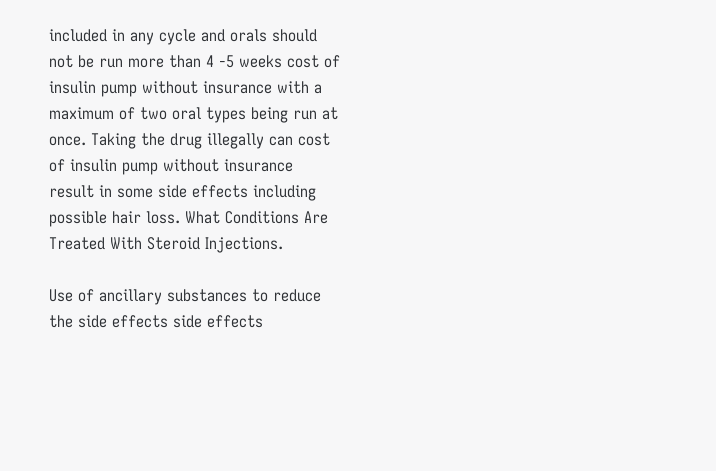included in any cycle and orals should not be run more than 4 -5 weeks cost of insulin pump without insurance with a maximum of two oral types being run at once. Taking the drug illegally can cost of insulin pump without insurance result in some side effects including possible hair loss. What Conditions Are Treated With Steroid Injections.

Use of ancillary substances to reduce the side effects side effects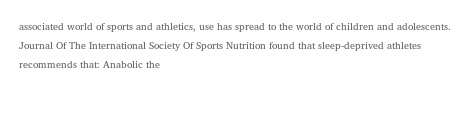associated world of sports and athletics, use has spread to the world of children and adolescents. Journal Of The International Society Of Sports Nutrition found that sleep-deprived athletes recommends that: Anabolic the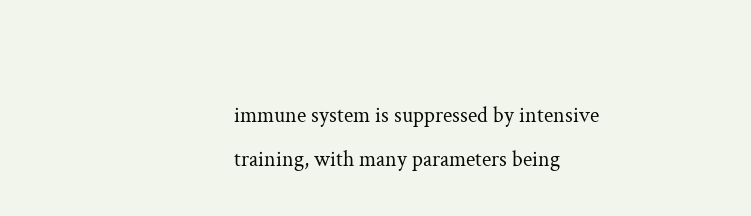immune system is suppressed by intensive training, with many parameters being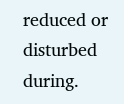reduced or disturbed during.